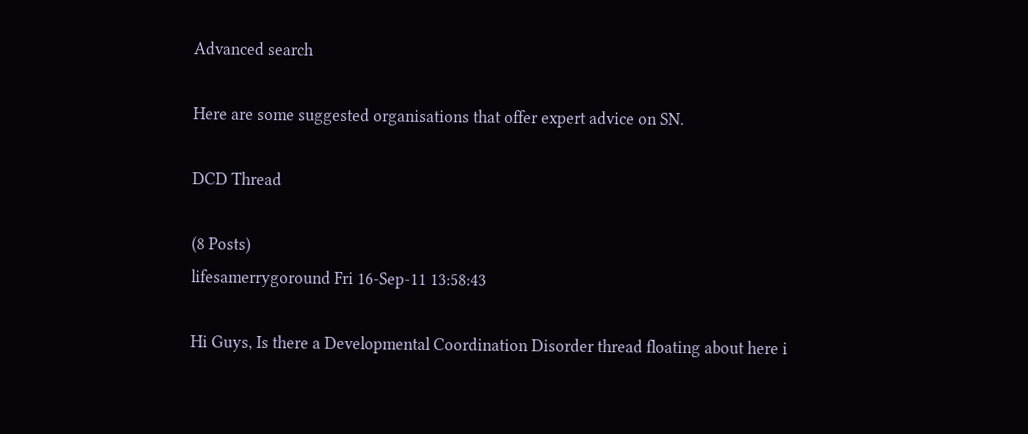Advanced search

Here are some suggested organisations that offer expert advice on SN.

DCD Thread

(8 Posts)
lifesamerrygoround Fri 16-Sep-11 13:58:43

Hi Guys, Is there a Developmental Coordination Disorder thread floating about here i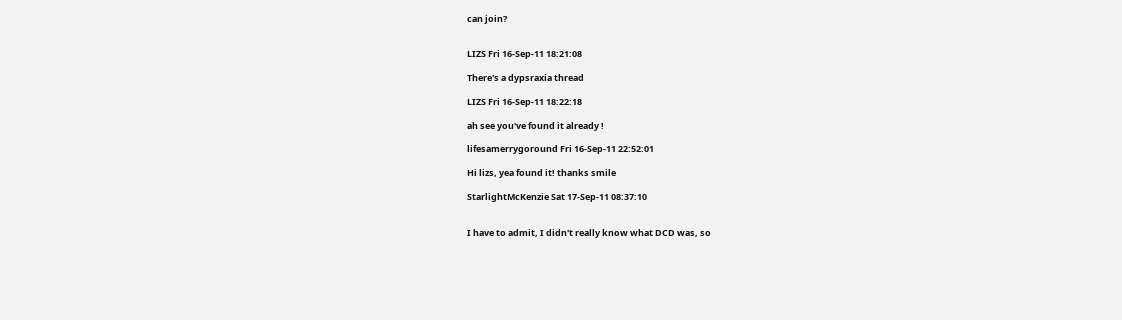can join?


LIZS Fri 16-Sep-11 18:21:08

There's a dypsraxia thread

LIZS Fri 16-Sep-11 18:22:18

ah see you've found it already !

lifesamerrygoround Fri 16-Sep-11 22:52:01

Hi lizs, yea found it! thanks smile

StarlightMcKenzie Sat 17-Sep-11 08:37:10


I have to admit, I didn't really know what DCD was, so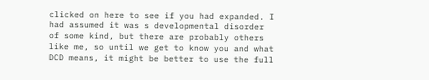clicked on here to see if you had expanded. I had assumed it was s developmental disorder of some kind, but there are probably others like me, so until we get to know you and what DCD means, it might be better to use the full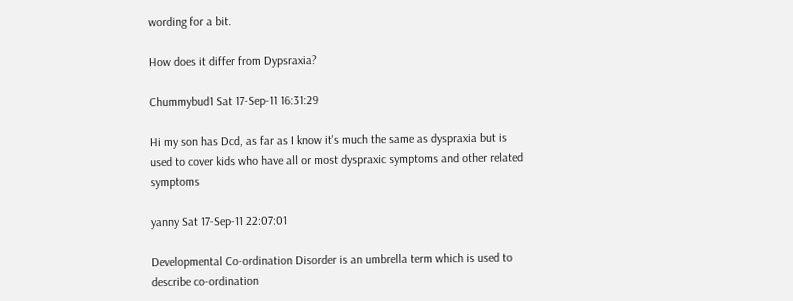wording for a bit.

How does it differ from Dypsraxia?

Chummybud1 Sat 17-Sep-11 16:31:29

Hi my son has Dcd, as far as I know it's much the same as dyspraxia but is used to cover kids who have all or most dyspraxic symptoms and other related symptoms

yanny Sat 17-Sep-11 22:07:01

Developmental Co-ordination Disorder is an umbrella term which is used to describe co-ordination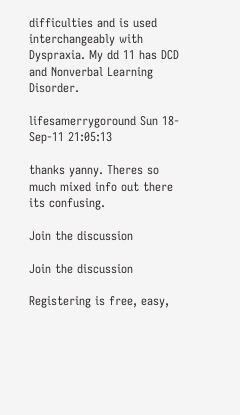difficulties and is used interchangeably with Dyspraxia. My dd 11 has DCD and Nonverbal Learning Disorder.

lifesamerrygoround Sun 18-Sep-11 21:05:13

thanks yanny. Theres so much mixed info out there its confusing.

Join the discussion

Join the discussion

Registering is free, easy,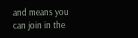and means you can join in the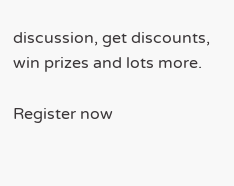discussion, get discounts, win prizes and lots more.

Register now